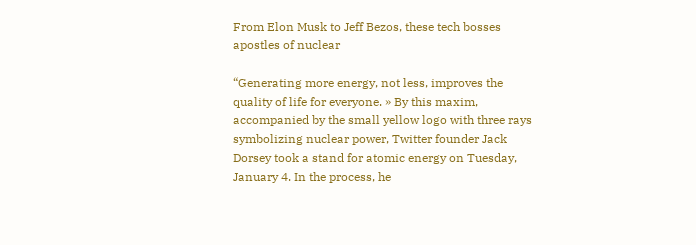From Elon Musk to Jeff Bezos, these tech bosses apostles of nuclear

“Generating more energy, not less, improves the quality of life for everyone. » By this maxim, accompanied by the small yellow logo with three rays symbolizing nuclear power, Twitter founder Jack Dorsey took a stand for atomic energy on Tuesday, January 4. In the process, he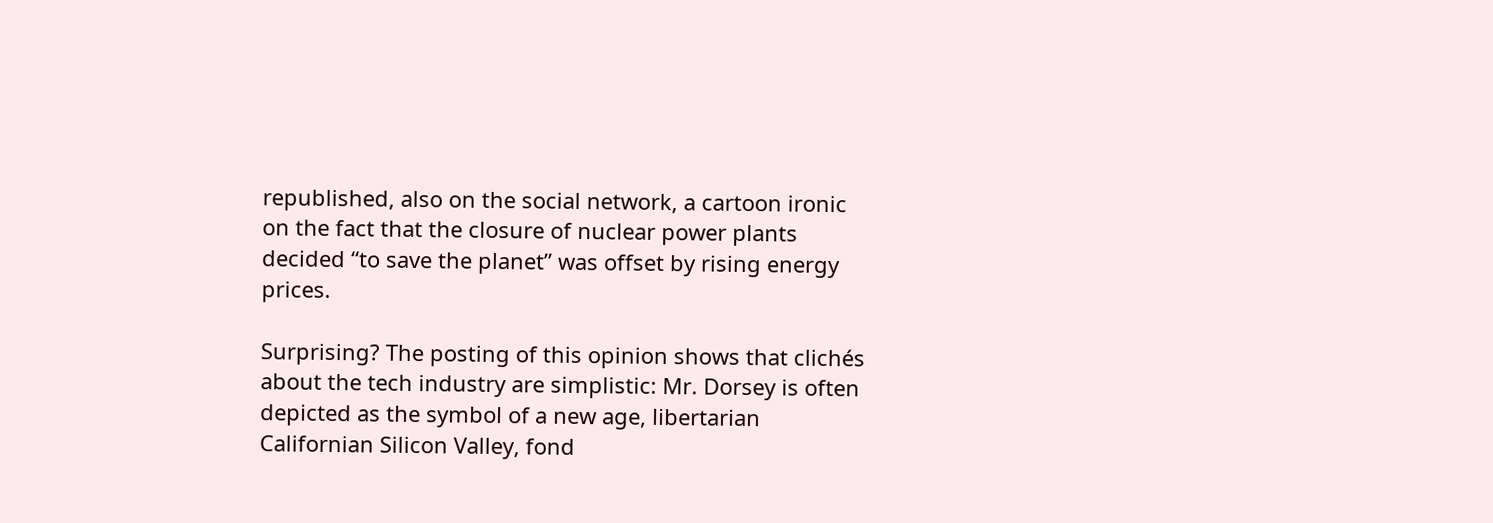republished, also on the social network, a cartoon ironic on the fact that the closure of nuclear power plants decided “to save the planet” was offset by rising energy prices.

Surprising? The posting of this opinion shows that clichés about the tech industry are simplistic: Mr. Dorsey is often depicted as the symbol of a new age, libertarian Californian Silicon Valley, fond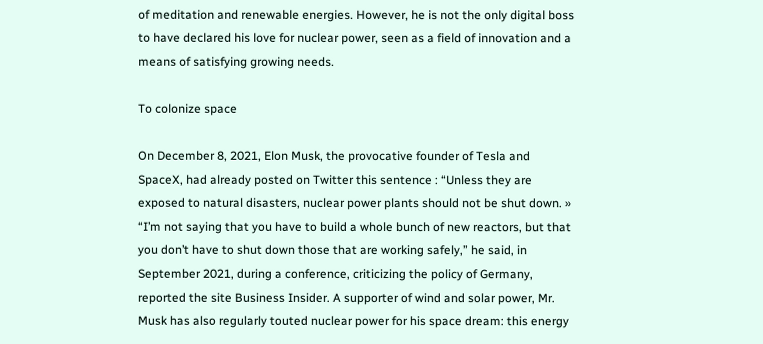of meditation and renewable energies. However, he is not the only digital boss to have declared his love for nuclear power, seen as a field of innovation and a means of satisfying growing needs.

To colonize space

On December 8, 2021, Elon Musk, the provocative founder of Tesla and SpaceX, had already posted on Twitter this sentence : “Unless they are exposed to natural disasters, nuclear power plants should not be shut down. » “I’m not saying that you have to build a whole bunch of new reactors, but that you don’t have to shut down those that are working safely,” he said, in September 2021, during a conference, criticizing the policy of Germany, reported the site Business Insider. A supporter of wind and solar power, Mr. Musk has also regularly touted nuclear power for his space dream: this energy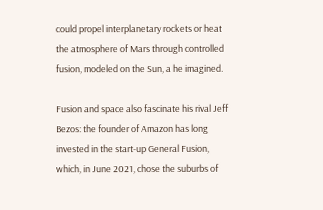could propel interplanetary rockets or heat the atmosphere of Mars through controlled fusion, modeled on the Sun, a he imagined.

Fusion and space also fascinate his rival Jeff Bezos: the founder of Amazon has long invested in the start-up General Fusion, which, in June 2021, chose the suburbs of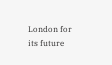London for its future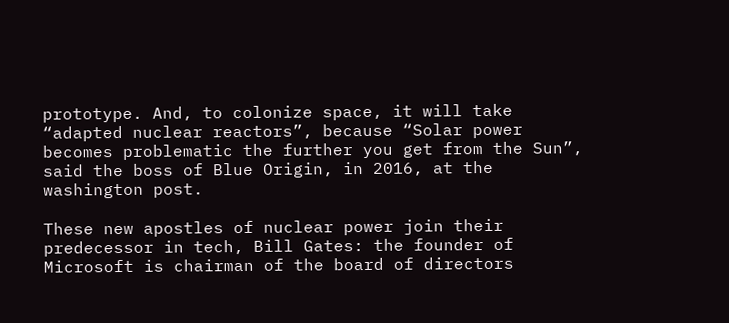prototype. And, to colonize space, it will take “adapted nuclear reactors”, because “Solar power becomes problematic the further you get from the Sun”, said the boss of Blue Origin, in 2016, at the washington post.

These new apostles of nuclear power join their predecessor in tech, Bill Gates: the founder of Microsoft is chairman of the board of directors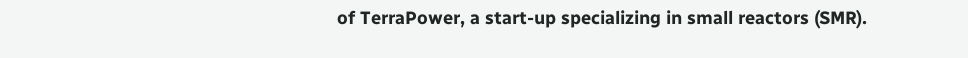of TerraPower, a start-up specializing in small reactors (SMR).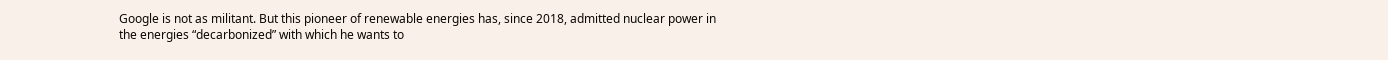Google is not as militant. But this pioneer of renewable energies has, since 2018, admitted nuclear power in the energies “decarbonized” with which he wants to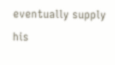eventually supply his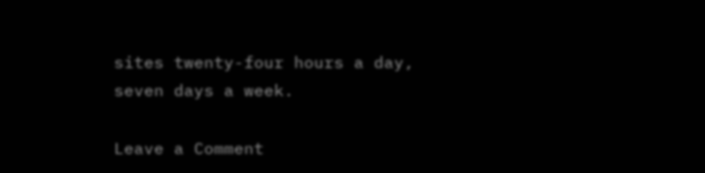sites twenty-four hours a day, seven days a week.

Leave a Comment